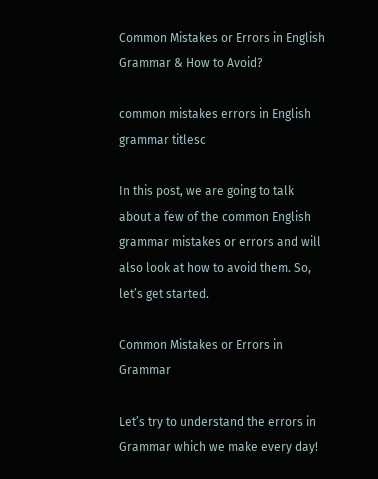Common Mistakes or Errors in English Grammar & How to Avoid?

common mistakes errors in English grammar titlesc

In this post, we are going to talk about a few of the common English grammar mistakes or errors and will also look at how to avoid them. So, let’s get started.

Common Mistakes or Errors in Grammar

Let’s try to understand the errors in Grammar which we make every day!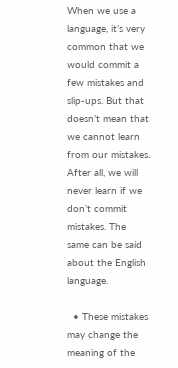When we use a language, it’s very common that we would commit a few mistakes and slip-ups. But that doesn’t mean that we cannot learn from our mistakes. After all, we will never learn if we don’t commit mistakes. The same can be said about the English language.

  • These mistakes may change the meaning of the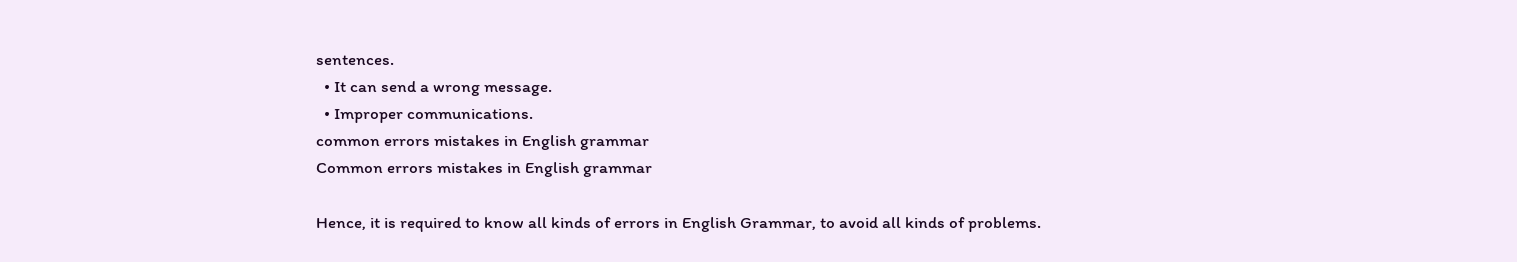sentences.
  • It can send a wrong message.
  • Improper communications.
common errors mistakes in English grammar
Common errors mistakes in English grammar

Hence, it is required to know all kinds of errors in English Grammar, to avoid all kinds of problems.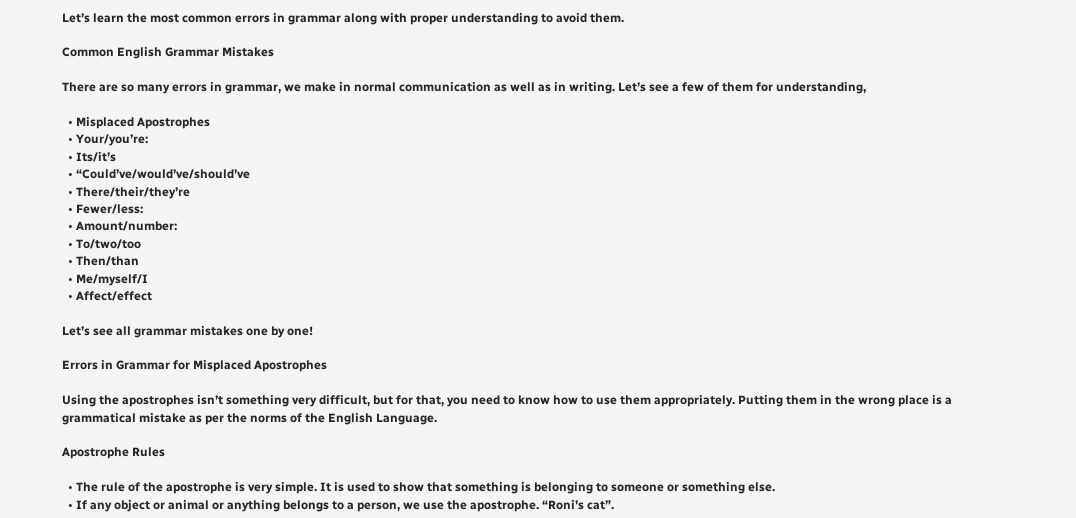Let’s learn the most common errors in grammar along with proper understanding to avoid them.

Common English Grammar Mistakes

There are so many errors in grammar, we make in normal communication as well as in writing. Let’s see a few of them for understanding,

  • Misplaced Apostrophes
  • Your/you’re:
  • Its/it’s
  • “Could’ve/would’ve/should’ve
  • There/their/they’re
  • Fewer/less:
  • Amount/number:
  • To/two/too
  • Then/than
  • Me/myself/I
  • Affect/effect

Let’s see all grammar mistakes one by one!

Errors in Grammar for Misplaced Apostrophes

Using the apostrophes isn’t something very difficult, but for that, you need to know how to use them appropriately. Putting them in the wrong place is a grammatical mistake as per the norms of the English Language.

Apostrophe Rules

  • The rule of the apostrophe is very simple. It is used to show that something is belonging to someone or something else.
  • If any object or animal or anything belongs to a person, we use the apostrophe. “Roni’s cat”.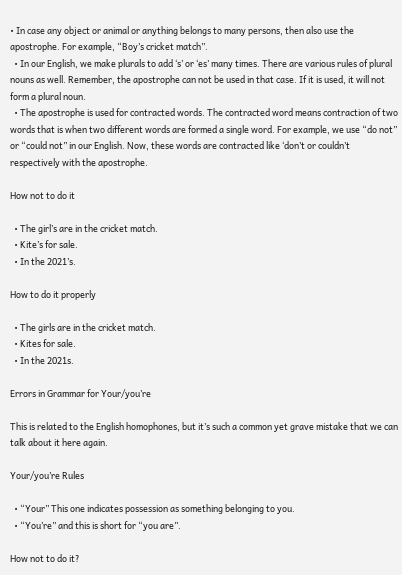• In case any object or animal or anything belongs to many persons, then also use the apostrophe. For example, “Boy’s cricket match”.
  • In our English, we make plurals to add ‘s’ or ‘es’ many times. There are various rules of plural nouns as well. Remember, the apostrophe can not be used in that case. If it is used, it will not form a plural noun.
  • The apostrophe is used for contracted words. The contracted word means contraction of two words that is when two different words are formed a single word. For example, we use “do not” or “could not” in our English. Now, these words are contracted like ‘don’t or couldn’t respectively with the apostrophe.

How not to do it

  • The girl’s are in the cricket match.
  • Kite’s for sale.
  • In the 2021’s.

How to do it properly

  • The girls are in the cricket match.
  • Kites for sale.
  • In the 2021s.

Errors in Grammar for Your/you’re

This is related to the English homophones, but it’s such a common yet grave mistake that we can talk about it here again.

Your/you’re Rules

  • “Your” This one indicates possession as something belonging to you.
  • “You’re” and this is short for “you are”.

How not to do it?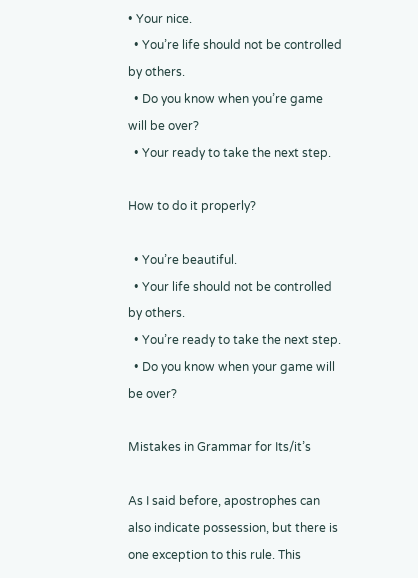• Your nice.
  • You’re life should not be controlled by others.
  • Do you know when you’re game will be over?
  • Your ready to take the next step.

How to do it properly?

  • You’re beautiful.
  • Your life should not be controlled by others.
  • You’re ready to take the next step.
  • Do you know when your game will be over?

Mistakes in Grammar for Its/it’s

As I said before, apostrophes can also indicate possession, but there is one exception to this rule. This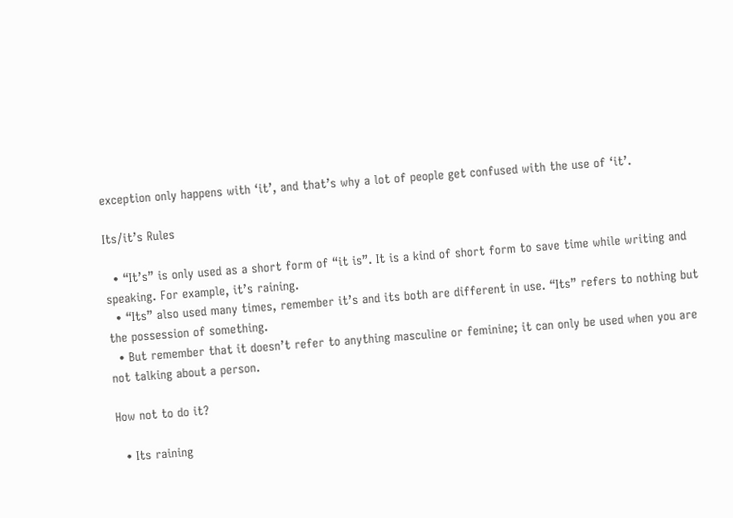exception only happens with ‘it’, and that’s why a lot of people get confused with the use of ‘it’.

Its/it’s Rules

  • “It’s” is only used as a short form of “it is”. It is a kind of short form to save time while writing and speaking. For example, it’s raining.
  • “Its” also used many times, remember it’s and its both are different in use. “Its” refers to nothing but the possession of something.
  • But remember that it doesn’t refer to anything masculine or feminine; it can only be used when you are not talking about a person.

How not to do it?

  • Its raining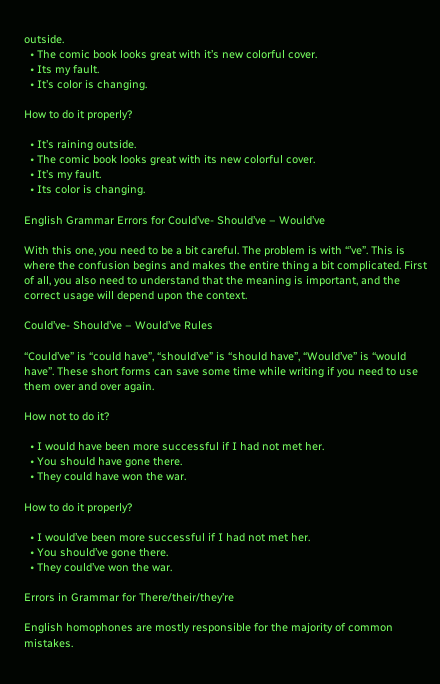outside.
  • The comic book looks great with it’s new colorful cover.
  • Its my fault.
  • It’s color is changing.

How to do it properly?

  • It’s raining outside.
  • The comic book looks great with its new colorful cover.
  • It’s my fault.
  • Its color is changing.

English Grammar Errors for Could’ve- Should’ve – Would’ve

With this one, you need to be a bit careful. The problem is with “’ve”. This is where the confusion begins and makes the entire thing a bit complicated. First of all, you also need to understand that the meaning is important, and the correct usage will depend upon the context.

Could’ve- Should’ve – Would’ve Rules

“Could’ve” is “could have”, “should’ve” is “should have”, “Would’ve” is “would have”. These short forms can save some time while writing if you need to use them over and over again.

How not to do it?

  • I would have been more successful if I had not met her.
  • You should have gone there.
  • They could have won the war.

How to do it properly?

  • I would’ve been more successful if I had not met her.
  • You should’ve gone there.
  • They could’ve won the war.

Errors in Grammar for There/their/they’re

English homophones are mostly responsible for the majority of common mistakes.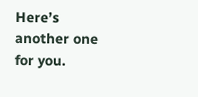Here’s another one for you.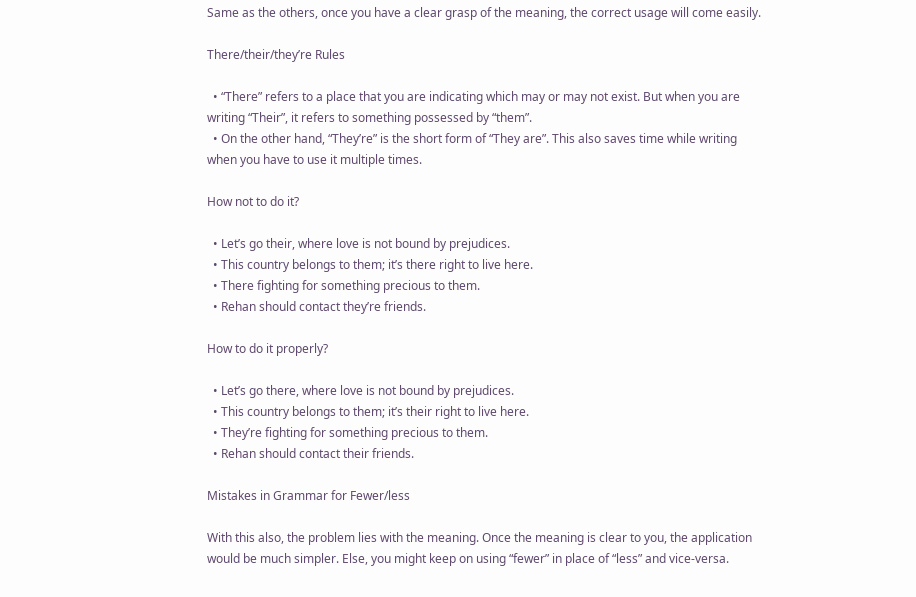Same as the others, once you have a clear grasp of the meaning, the correct usage will come easily.

There/their/they’re Rules

  • “There” refers to a place that you are indicating which may or may not exist. But when you are writing “Their”, it refers to something possessed by “them”.
  • On the other hand, “They’re” is the short form of “They are”. This also saves time while writing when you have to use it multiple times.

How not to do it?

  • Let’s go their, where love is not bound by prejudices.
  • This country belongs to them; it’s there right to live here.
  • There fighting for something precious to them.
  • Rehan should contact they’re friends.

How to do it properly?

  • Let’s go there, where love is not bound by prejudices.
  • This country belongs to them; it’s their right to live here.
  • They’re fighting for something precious to them.
  • Rehan should contact their friends.

Mistakes in Grammar for Fewer/less

With this also, the problem lies with the meaning. Once the meaning is clear to you, the application would be much simpler. Else, you might keep on using “fewer” in place of “less” and vice-versa.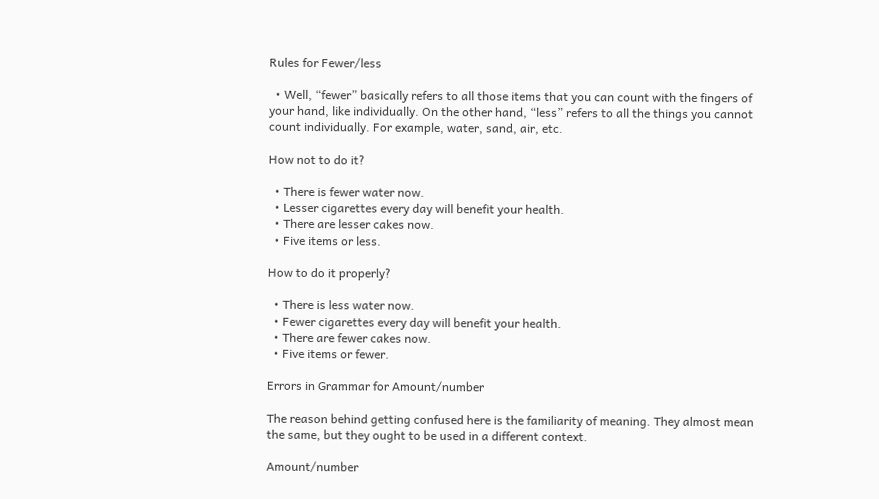Rules for Fewer/less

  • Well, “fewer” basically refers to all those items that you can count with the fingers of your hand, like individually. On the other hand, “less” refers to all the things you cannot count individually. For example, water, sand, air, etc.

How not to do it?

  • There is fewer water now.
  • Lesser cigarettes every day will benefit your health.
  • There are lesser cakes now.
  • Five items or less.

How to do it properly?

  • There is less water now.
  • Fewer cigarettes every day will benefit your health.
  • There are fewer cakes now.
  • Five items or fewer.

Errors in Grammar for Amount/number

The reason behind getting confused here is the familiarity of meaning. They almost mean the same, but they ought to be used in a different context.

Amount/number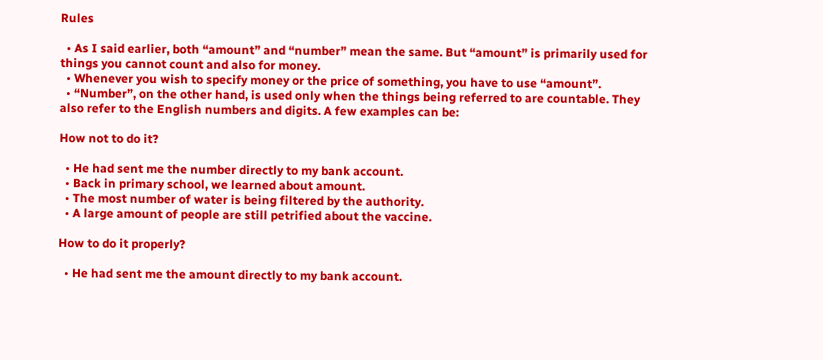Rules

  • As I said earlier, both “amount” and “number” mean the same. But “amount” is primarily used for things you cannot count and also for money.
  • Whenever you wish to specify money or the price of something, you have to use “amount”.
  • “Number”, on the other hand, is used only when the things being referred to are countable. They also refer to the English numbers and digits. A few examples can be:

How not to do it?

  • He had sent me the number directly to my bank account.
  • Back in primary school, we learned about amount.
  • The most number of water is being filtered by the authority.
  • A large amount of people are still petrified about the vaccine.

How to do it properly?

  • He had sent me the amount directly to my bank account.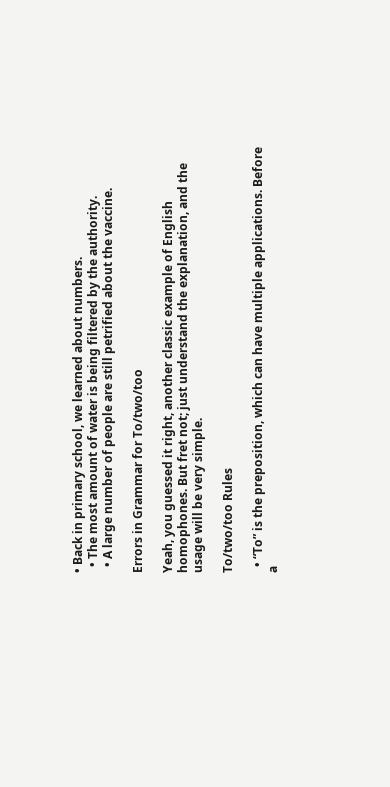• Back in primary school, we learned about numbers.
  • The most amount of water is being filtered by the authority.
  • A large number of people are still petrified about the vaccine.

Errors in Grammar for To/two/too

Yeah, you guessed it right, another classic example of English homophones. But fret not; just understand the explanation, and the usage will be very simple.

To/two/too Rules

  • “To” is the preposition, which can have multiple applications. Before a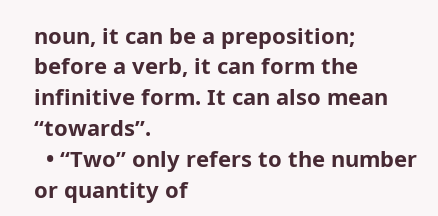noun, it can be a preposition; before a verb, it can form the infinitive form. It can also mean “towards”.
  • “Two” only refers to the number or quantity of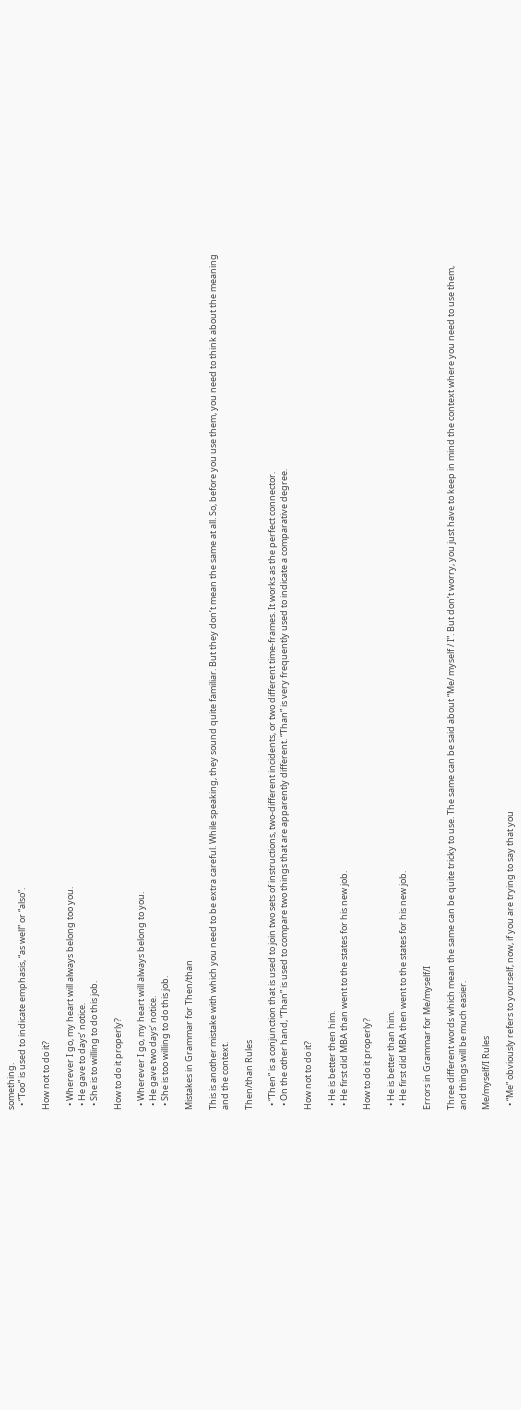something.
  • “Too” is used to indicate emphasis, “as well” or “also”.

How not to do it?

  • Wherever I go, my heart will always belong too you.
  • He gave to days’ notice.
  • She is to willing to do this job.

How to do it properly?

  • Wherever I go, my heart will always belong to you.
  • He gave two days’ notice.
  • She is too willing to do this job.

Mistakes in Grammar for Then/than

This is another mistake with which you need to be extra careful. While speaking, they sound quite familiar. But they don’t mean the same at all. So, before you use them, you need to think about the meaning and the context.

Then/than Rules

  • “Then” is a conjunction that is used to join two sets of instructions, two-different incidents, or two different time-frames. It works as the perfect connector.
  • On the other hand, “Than” is used to compare two things that are apparently different. “Than” is very frequently used to indicate a comparative degree.

How not to do it?

  • He is better then him.
  • He first did MBA than went to the states for his new job.

How to do it properly?

  • He is better than him.
  • He first did MBA then went to the states for his new job.

Errors in Grammar for Me/myself/I

Three different words which mean the same can be quite tricky to use. The same can be said about “Me/ myself / I”. But don’t worry, you just have to keep in mind the context where you need to use them, and things will be much easier.

Me/myself/I Rules

  • “Me” obviously refers to yourself, now, if you are trying to say that you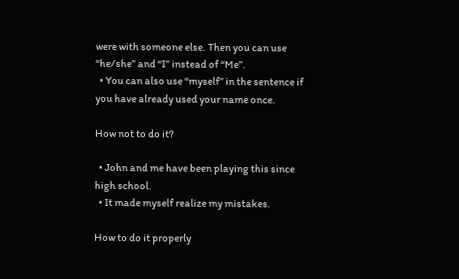were with someone else. Then you can use “he/she” and “I” instead of “Me”.
  • You can also use “myself” in the sentence if you have already used your name once.

How not to do it?

  • John and me have been playing this since high school.
  • It made myself realize my mistakes.

How to do it properly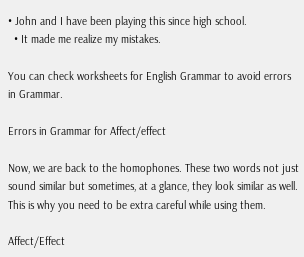• John and I have been playing this since high school.
  • It made me realize my mistakes.

You can check worksheets for English Grammar to avoid errors in Grammar.

Errors in Grammar for Affect/effect

Now, we are back to the homophones. These two words not just sound similar but sometimes, at a glance, they look similar as well. This is why you need to be extra careful while using them.

Affect/Effect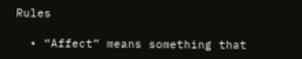Rules

  • “Affect” means something that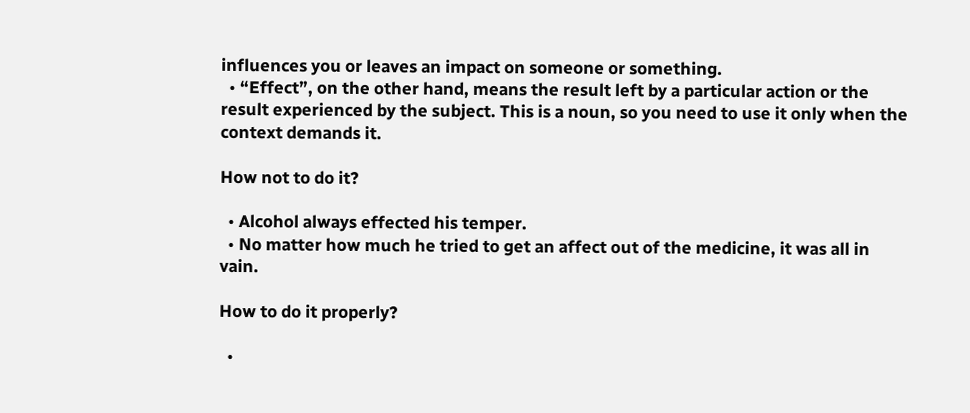influences you or leaves an impact on someone or something.
  • “Effect”, on the other hand, means the result left by a particular action or the result experienced by the subject. This is a noun, so you need to use it only when the context demands it.

How not to do it?

  • Alcohol always effected his temper.
  • No matter how much he tried to get an affect out of the medicine, it was all in vain.

How to do it properly?

  •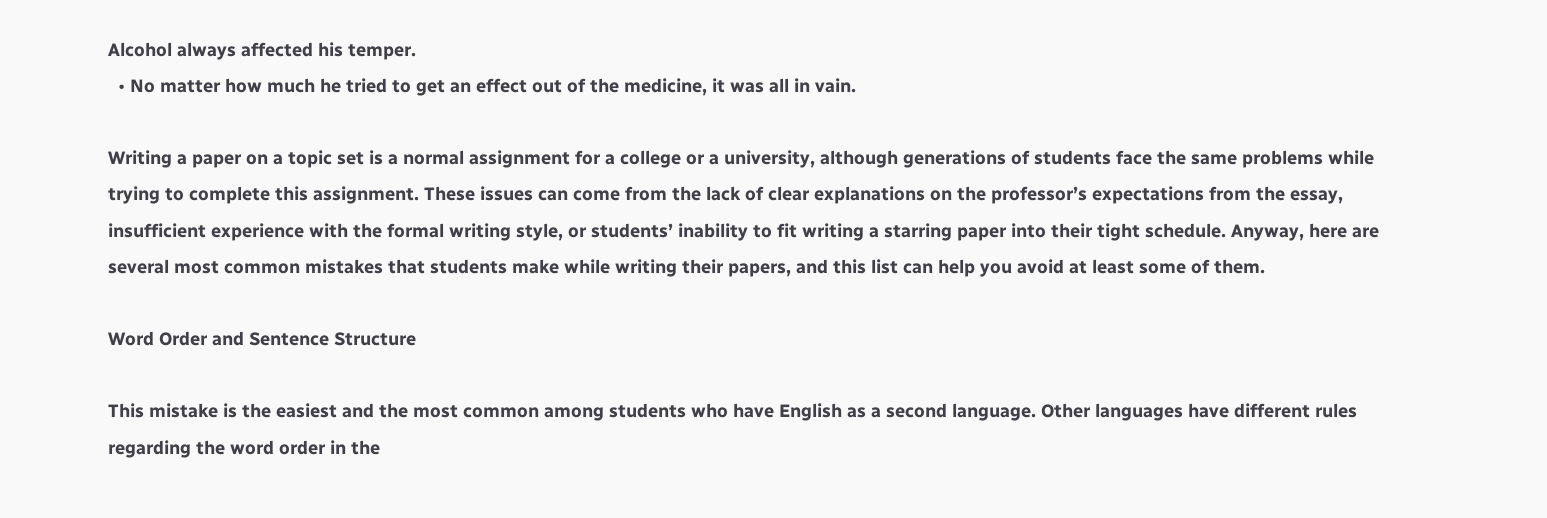Alcohol always affected his temper.
  • No matter how much he tried to get an effect out of the medicine, it was all in vain.

Writing a paper on a topic set is a normal assignment for a college or a university, although generations of students face the same problems while trying to complete this assignment. These issues can come from the lack of clear explanations on the professor’s expectations from the essay, insufficient experience with the formal writing style, or students’ inability to fit writing a starring paper into their tight schedule. Anyway, here are several most common mistakes that students make while writing their papers, and this list can help you avoid at least some of them.

Word Order and Sentence Structure

This mistake is the easiest and the most common among students who have English as a second language. Other languages have different rules regarding the word order in the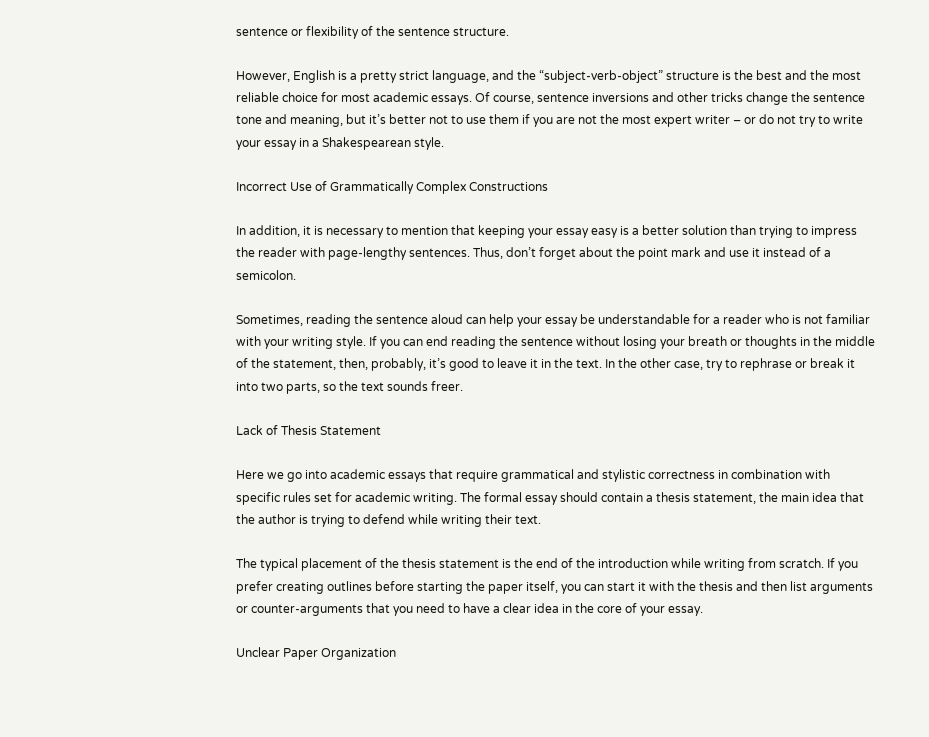sentence or flexibility of the sentence structure.

However, English is a pretty strict language, and the “subject-verb-object” structure is the best and the most reliable choice for most academic essays. Of course, sentence inversions and other tricks change the sentence tone and meaning, but it’s better not to use them if you are not the most expert writer – or do not try to write your essay in a Shakespearean style.

Incorrect Use of Grammatically Complex Constructions

In addition, it is necessary to mention that keeping your essay easy is a better solution than trying to impress the reader with page-lengthy sentences. Thus, don’t forget about the point mark and use it instead of a semicolon.

Sometimes, reading the sentence aloud can help your essay be understandable for a reader who is not familiar with your writing style. If you can end reading the sentence without losing your breath or thoughts in the middle of the statement, then, probably, it’s good to leave it in the text. In the other case, try to rephrase or break it into two parts, so the text sounds freer.

Lack of Thesis Statement

Here we go into academic essays that require grammatical and stylistic correctness in combination with specific rules set for academic writing. The formal essay should contain a thesis statement, the main idea that the author is trying to defend while writing their text.

The typical placement of the thesis statement is the end of the introduction while writing from scratch. If you prefer creating outlines before starting the paper itself, you can start it with the thesis and then list arguments or counter-arguments that you need to have a clear idea in the core of your essay.

Unclear Paper Organization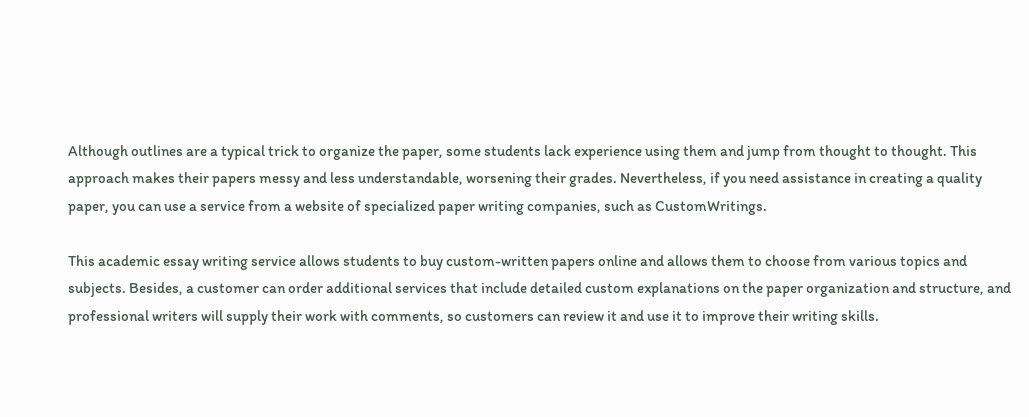Although outlines are a typical trick to organize the paper, some students lack experience using them and jump from thought to thought. This approach makes their papers messy and less understandable, worsening their grades. Nevertheless, if you need assistance in creating a quality paper, you can use a service from a website of specialized paper writing companies, such as CustomWritings.

This academic essay writing service allows students to buy custom-written papers online and allows them to choose from various topics and subjects. Besides, a customer can order additional services that include detailed custom explanations on the paper organization and structure, and professional writers will supply their work with comments, so customers can review it and use it to improve their writing skills.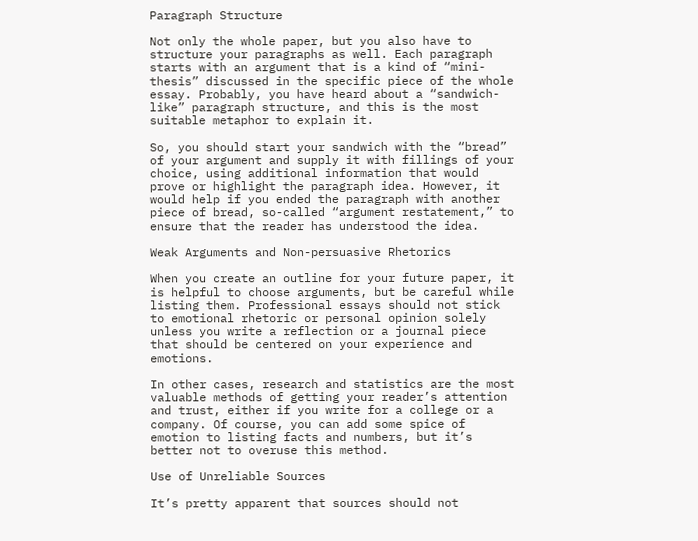Paragraph Structure

Not only the whole paper, but you also have to structure your paragraphs as well. Each paragraph starts with an argument that is a kind of “mini-thesis” discussed in the specific piece of the whole essay. Probably, you have heard about a “sandwich-like” paragraph structure, and this is the most suitable metaphor to explain it.

So, you should start your sandwich with the “bread” of your argument and supply it with fillings of your choice, using additional information that would prove or highlight the paragraph idea. However, it would help if you ended the paragraph with another piece of bread, so-called “argument restatement,” to ensure that the reader has understood the idea.

Weak Arguments and Non-persuasive Rhetorics

When you create an outline for your future paper, it is helpful to choose arguments, but be careful while listing them. Professional essays should not stick to emotional rhetoric or personal opinion solely unless you write a reflection or a journal piece that should be centered on your experience and emotions.

In other cases, research and statistics are the most valuable methods of getting your reader’s attention and trust, either if you write for a college or a company. Of course, you can add some spice of emotion to listing facts and numbers, but it’s better not to overuse this method.

Use of Unreliable Sources

It’s pretty apparent that sources should not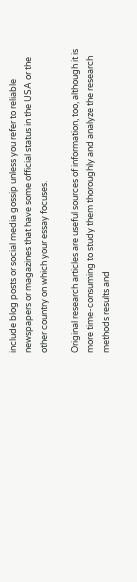include blog posts or social media gossip unless you refer to reliable newspapers or magazines that have some official status in the USA or the other country on which your essay focuses.

Original research articles are useful sources of information, too, although it is more time-consuming to study them thoroughly and analyze the research methods results and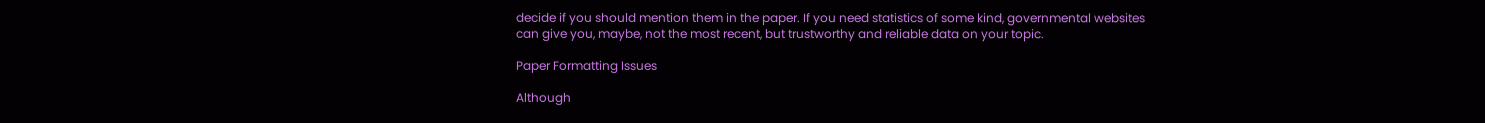decide if you should mention them in the paper. If you need statistics of some kind, governmental websites can give you, maybe, not the most recent, but trustworthy and reliable data on your topic.

Paper Formatting Issues

Although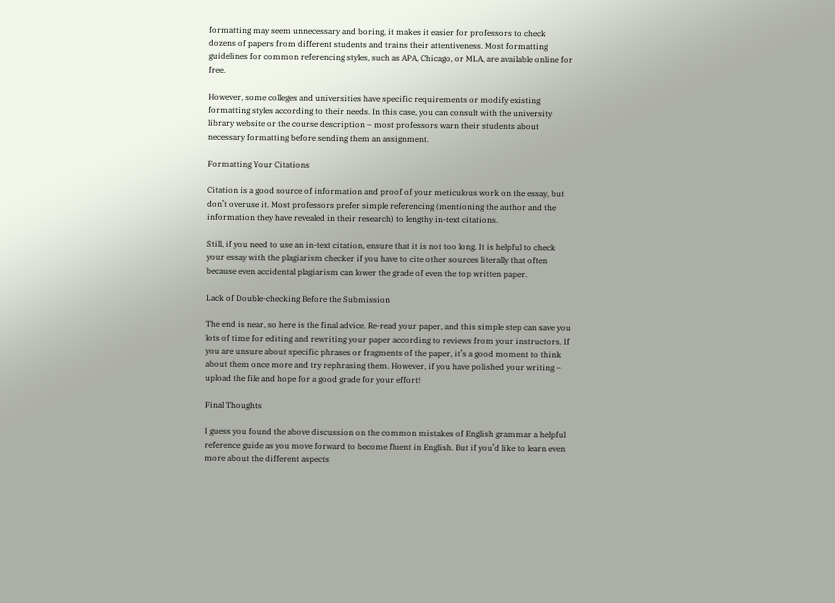formatting may seem unnecessary and boring, it makes it easier for professors to check dozens of papers from different students and trains their attentiveness. Most formatting guidelines for common referencing styles, such as APA, Chicago, or MLA, are available online for free.

However, some colleges and universities have specific requirements or modify existing formatting styles according to their needs. In this case, you can consult with the university library website or the course description – most professors warn their students about necessary formatting before sending them an assignment.

Formatting Your Citations

Citation is a good source of information and proof of your meticulous work on the essay, but don’t overuse it. Most professors prefer simple referencing (mentioning the author and the information they have revealed in their research) to lengthy in-text citations.

Still, if you need to use an in-text citation, ensure that it is not too long. It is helpful to check your essay with the plagiarism checker if you have to cite other sources literally that often because even accidental plagiarism can lower the grade of even the top written paper.

Lack of Double-checking Before the Submission

The end is near, so here is the final advice. Re-read your paper, and this simple step can save you lots of time for editing and rewriting your paper according to reviews from your instructors. If you are unsure about specific phrases or fragments of the paper, it’s a good moment to think about them once more and try rephrasing them. However, if you have polished your writing – upload the file and hope for a good grade for your effort!

Final Thoughts

I guess you found the above discussion on the common mistakes of English grammar a helpful reference guide as you move forward to become fluent in English. But if you’d like to learn even more about the different aspects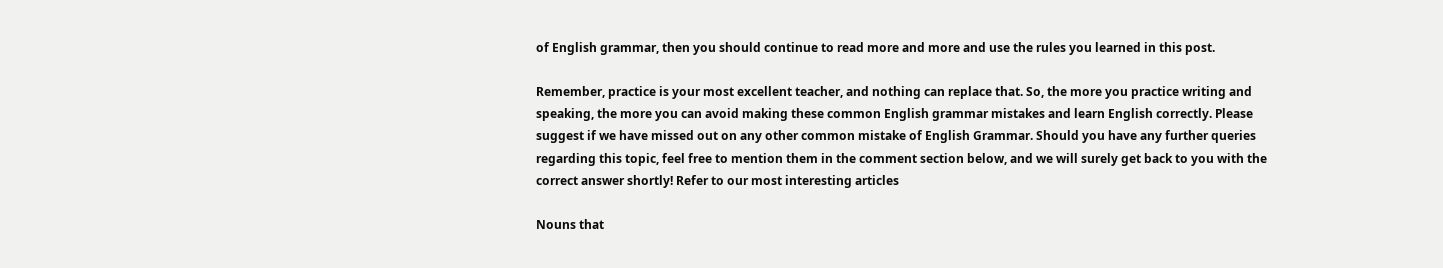of English grammar, then you should continue to read more and more and use the rules you learned in this post.

Remember, practice is your most excellent teacher, and nothing can replace that. So, the more you practice writing and speaking, the more you can avoid making these common English grammar mistakes and learn English correctly. Please suggest if we have missed out on any other common mistake of English Grammar. Should you have any further queries regarding this topic, feel free to mention them in the comment section below, and we will surely get back to you with the correct answer shortly! Refer to our most interesting articles

Nouns that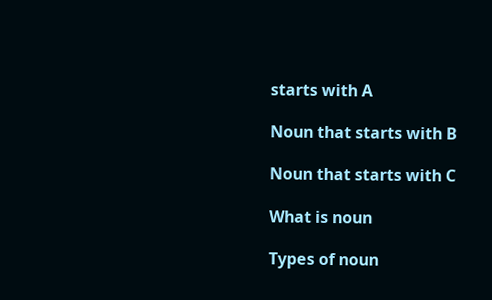starts with A

Noun that starts with B

Noun that starts with C

What is noun

Types of noun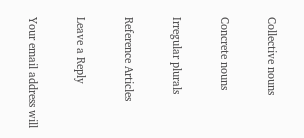Collective nouns

Concrete nouns

Irregular plurals

Reference Articles

Leave a Reply

Your email address will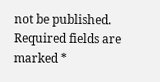not be published. Required fields are marked *